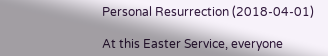Personal Resurrection (2018-04-01)

At this Easter Service, everyone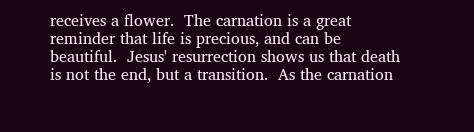receives a flower.  The carnation is a great reminder that life is precious, and can be beautiful.  Jesus' resurrection shows us that death is not the end, but a transition.  As the carnation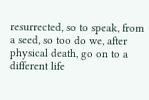resurrected, so to speak, from a seed, so too do we, after physical death, go on to a different life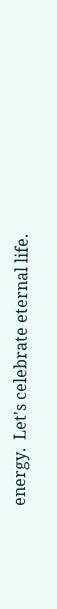energy.  Let's celebrate eternal life.